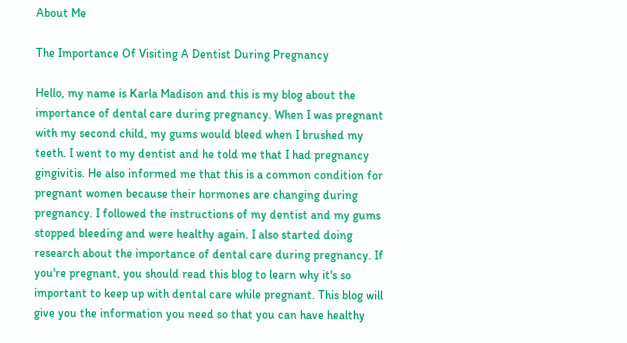About Me

The Importance Of Visiting A Dentist During Pregnancy

Hello, my name is Karla Madison and this is my blog about the importance of dental care during pregnancy. When I was pregnant with my second child, my gums would bleed when I brushed my teeth. I went to my dentist and he told me that I had pregnancy gingivitis. He also informed me that this is a common condition for pregnant women because their hormones are changing during pregnancy. I followed the instructions of my dentist and my gums stopped bleeding and were healthy again. I also started doing research about the importance of dental care during pregnancy. If you're pregnant, you should read this blog to learn why it's so important to keep up with dental care while pregnant. This blog will give you the information you need so that you can have healthy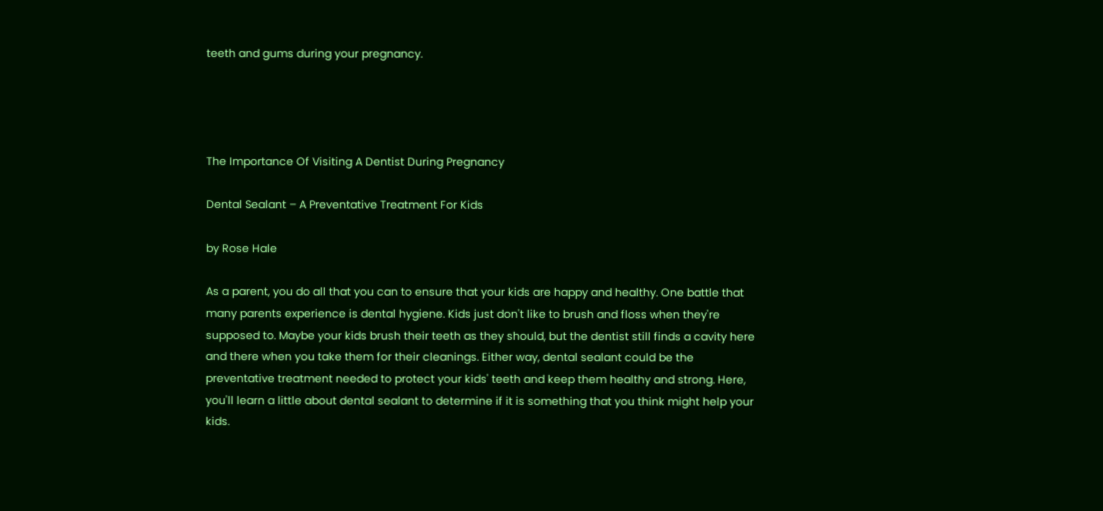teeth and gums during your pregnancy.




The Importance Of Visiting A Dentist During Pregnancy

Dental Sealant – A Preventative Treatment For Kids

by Rose Hale

As a parent, you do all that you can to ensure that your kids are happy and healthy. One battle that many parents experience is dental hygiene. Kids just don't like to brush and floss when they're supposed to. Maybe your kids brush their teeth as they should, but the dentist still finds a cavity here and there when you take them for their cleanings. Either way, dental sealant could be the preventative treatment needed to protect your kids' teeth and keep them healthy and strong. Here, you'll learn a little about dental sealant to determine if it is something that you think might help your kids.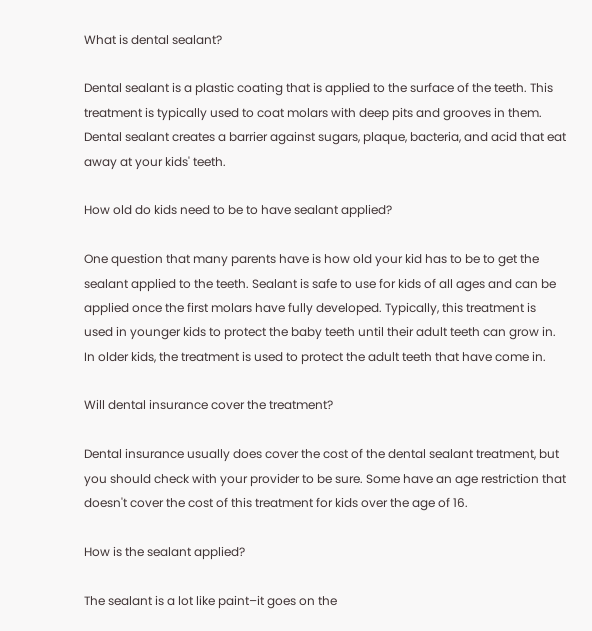What is dental sealant?

Dental sealant is a plastic coating that is applied to the surface of the teeth. This treatment is typically used to coat molars with deep pits and grooves in them. Dental sealant creates a barrier against sugars, plaque, bacteria, and acid that eat away at your kids' teeth.

How old do kids need to be to have sealant applied?

One question that many parents have is how old your kid has to be to get the sealant applied to the teeth. Sealant is safe to use for kids of all ages and can be applied once the first molars have fully developed. Typically, this treatment is used in younger kids to protect the baby teeth until their adult teeth can grow in. In older kids, the treatment is used to protect the adult teeth that have come in.

Will dental insurance cover the treatment?

Dental insurance usually does cover the cost of the dental sealant treatment, but you should check with your provider to be sure. Some have an age restriction that doesn't cover the cost of this treatment for kids over the age of 16.

How is the sealant applied?

The sealant is a lot like paint–it goes on the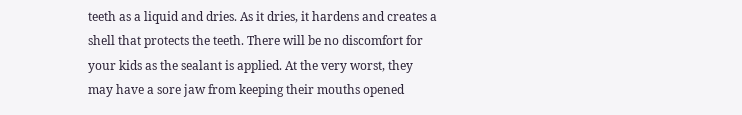teeth as a liquid and dries. As it dries, it hardens and creates a shell that protects the teeth. There will be no discomfort for your kids as the sealant is applied. At the very worst, they may have a sore jaw from keeping their mouths opened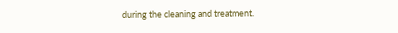during the cleaning and treatment.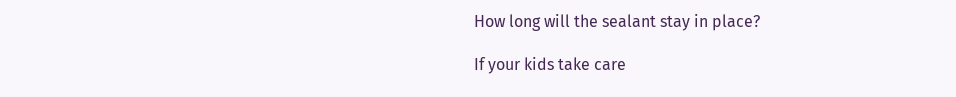How long will the sealant stay in place?

If your kids take care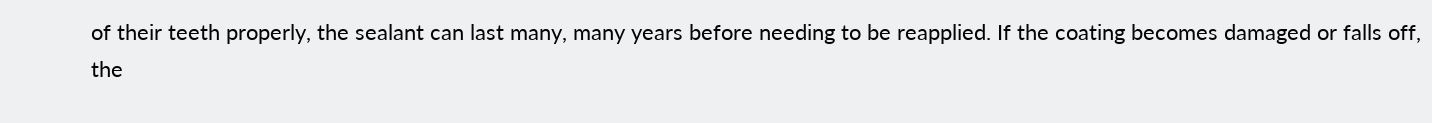of their teeth properly, the sealant can last many, many years before needing to be reapplied. If the coating becomes damaged or falls off, the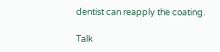dentist can reapply the coating.

Talk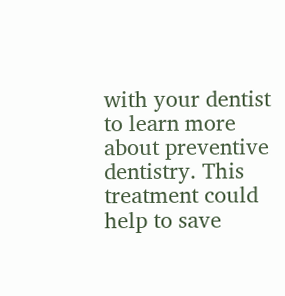with your dentist to learn more about preventive dentistry. This treatment could help to save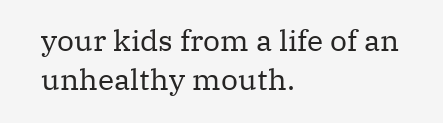your kids from a life of an unhealthy mouth.